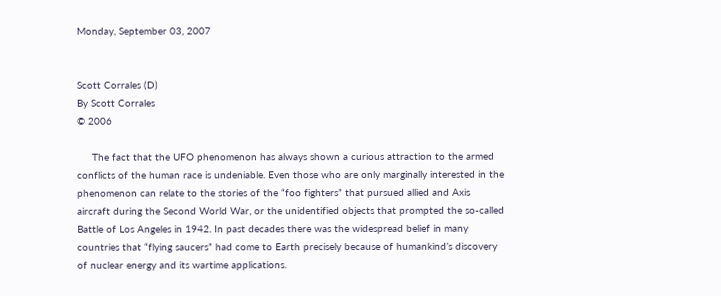Monday, September 03, 2007


Scott Corrales (D)
By Scott Corrales
© 2006

     The fact that the UFO phenomenon has always shown a curious attraction to the armed conflicts of the human race is undeniable. Even those who are only marginally interested in the phenomenon can relate to the stories of the “foo fighters” that pursued allied and Axis aircraft during the Second World War, or the unidentified objects that prompted the so-called Battle of Los Angeles in 1942. In past decades there was the widespread belief in many countries that “flying saucers” had come to Earth precisely because of humankind’s discovery of nuclear energy and its wartime applications.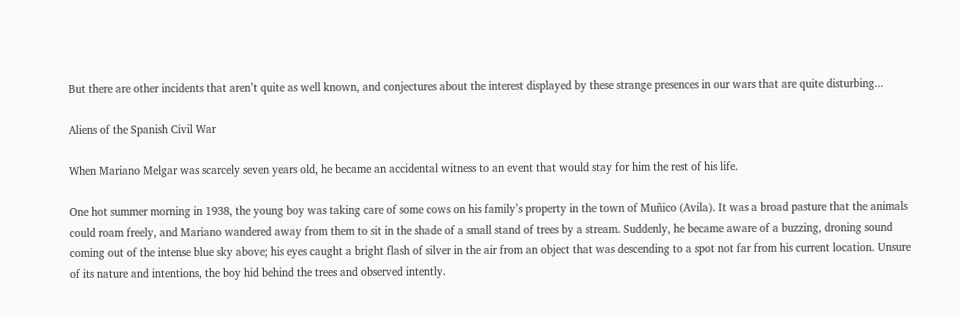But there are other incidents that aren’t quite as well known, and conjectures about the interest displayed by these strange presences in our wars that are quite disturbing...

Aliens of the Spanish Civil War

When Mariano Melgar was scarcely seven years old, he became an accidental witness to an event that would stay for him the rest of his life.

One hot summer morning in 1938, the young boy was taking care of some cows on his family’s property in the town of Muñico (Avila). It was a broad pasture that the animals could roam freely, and Mariano wandered away from them to sit in the shade of a small stand of trees by a stream. Suddenly, he became aware of a buzzing, droning sound coming out of the intense blue sky above; his eyes caught a bright flash of silver in the air from an object that was descending to a spot not far from his current location. Unsure of its nature and intentions, the boy hid behind the trees and observed intently.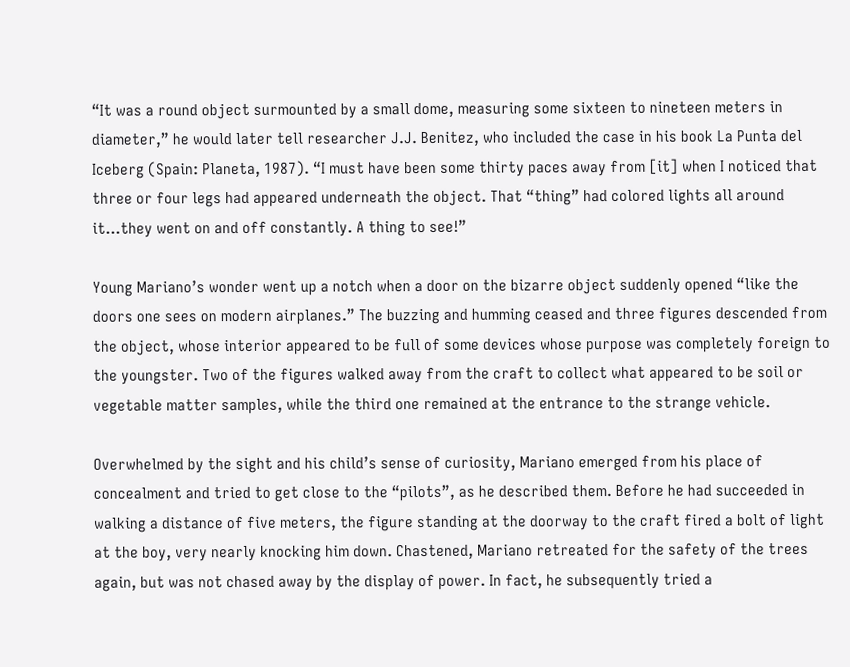“It was a round object surmounted by a small dome, measuring some sixteen to nineteen meters in diameter,” he would later tell researcher J.J. Benitez, who included the case in his book La Punta del Iceberg (Spain: Planeta, 1987). “I must have been some thirty paces away from [it] when I noticed that three or four legs had appeared underneath the object. That “thing” had colored lights all around it...they went on and off constantly. A thing to see!”

Young Mariano’s wonder went up a notch when a door on the bizarre object suddenly opened “like the doors one sees on modern airplanes.” The buzzing and humming ceased and three figures descended from the object, whose interior appeared to be full of some devices whose purpose was completely foreign to the youngster. Two of the figures walked away from the craft to collect what appeared to be soil or vegetable matter samples, while the third one remained at the entrance to the strange vehicle.

Overwhelmed by the sight and his child’s sense of curiosity, Mariano emerged from his place of concealment and tried to get close to the “pilots”, as he described them. Before he had succeeded in walking a distance of five meters, the figure standing at the doorway to the craft fired a bolt of light at the boy, very nearly knocking him down. Chastened, Mariano retreated for the safety of the trees again, but was not chased away by the display of power. In fact, he subsequently tried a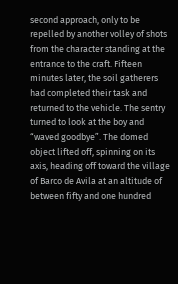second approach, only to be repelled by another volley of shots from the character standing at the entrance to the craft. Fifteen minutes later, the soil gatherers had completed their task and returned to the vehicle. The sentry turned to look at the boy and “waved goodbye”. The domed object lifted off, spinning on its axis, heading off toward the village of Barco de Avila at an altitude of between fifty and one hundred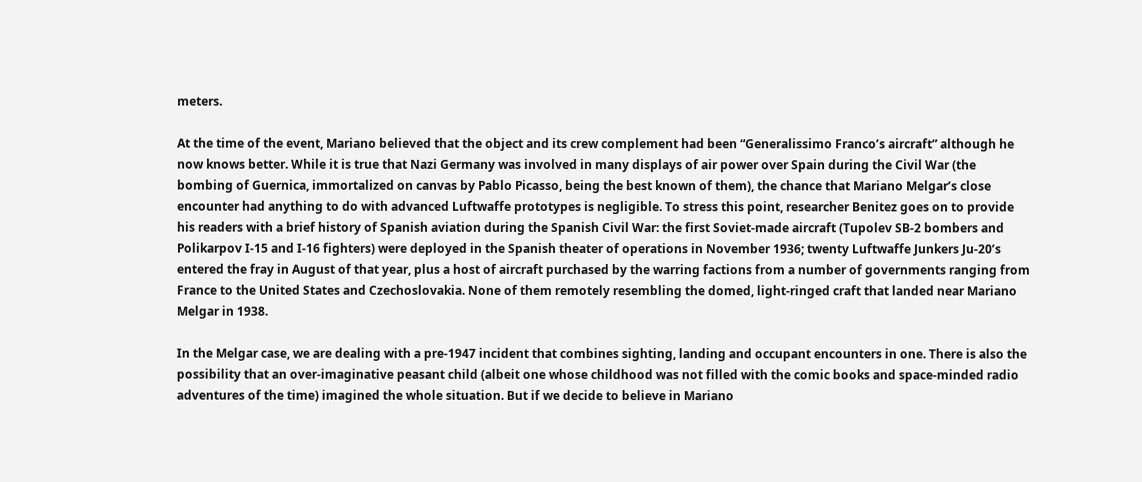meters.

At the time of the event, Mariano believed that the object and its crew complement had been “Generalissimo Franco’s aircraft” although he now knows better. While it is true that Nazi Germany was involved in many displays of air power over Spain during the Civil War (the bombing of Guernica, immortalized on canvas by Pablo Picasso, being the best known of them), the chance that Mariano Melgar’s close encounter had anything to do with advanced Luftwaffe prototypes is negligible. To stress this point, researcher Benitez goes on to provide his readers with a brief history of Spanish aviation during the Spanish Civil War: the first Soviet-made aircraft (Tupolev SB-2 bombers and Polikarpov I-15 and I-16 fighters) were deployed in the Spanish theater of operations in November 1936; twenty Luftwaffe Junkers Ju-20’s entered the fray in August of that year, plus a host of aircraft purchased by the warring factions from a number of governments ranging from France to the United States and Czechoslovakia. None of them remotely resembling the domed, light-ringed craft that landed near Mariano Melgar in 1938.

In the Melgar case, we are dealing with a pre-1947 incident that combines sighting, landing and occupant encounters in one. There is also the possibility that an over-imaginative peasant child (albeit one whose childhood was not filled with the comic books and space-minded radio adventures of the time) imagined the whole situation. But if we decide to believe in Mariano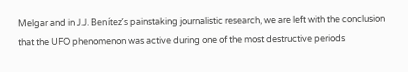Melgar and in J.J. Benítez’s painstaking journalistic research, we are left with the conclusion that the UFO phenomenon was active during one of the most destructive periods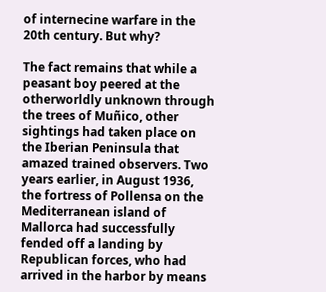of internecine warfare in the 20th century. But why?

The fact remains that while a peasant boy peered at the otherworldly unknown through the trees of Muñico, other sightings had taken place on the Iberian Peninsula that amazed trained observers. Two years earlier, in August 1936, the fortress of Pollensa on the Mediterranean island of Mallorca had successfully fended off a landing by Republican forces, who had arrived in the harbor by means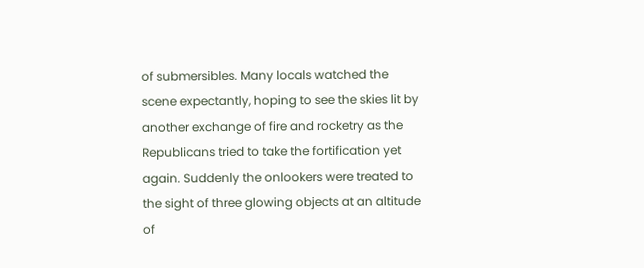of submersibles. Many locals watched the scene expectantly, hoping to see the skies lit by another exchange of fire and rocketry as the Republicans tried to take the fortification yet again. Suddenly the onlookers were treated to the sight of three glowing objects at an altitude of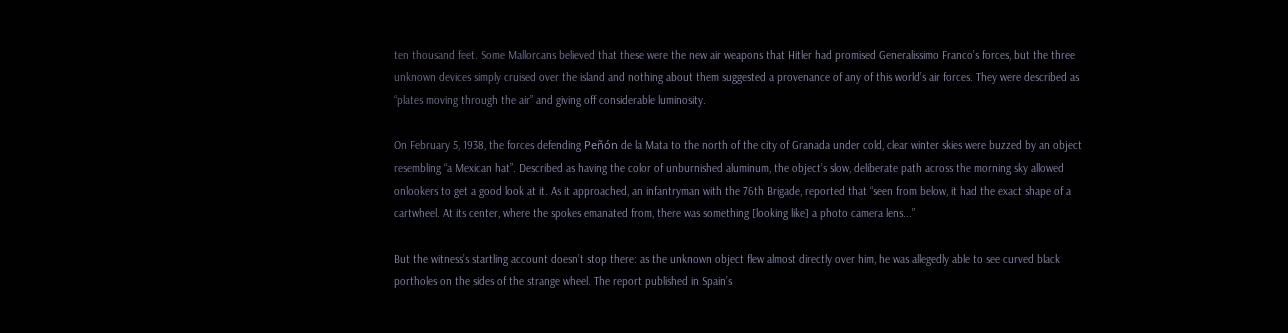ten thousand feet. Some Mallorcans believed that these were the new air weapons that Hitler had promised Generalissimo Franco’s forces, but the three unknown devices simply cruised over the island and nothing about them suggested a provenance of any of this world’s air forces. They were described as “plates moving through the air” and giving off considerable luminosity.

On February 5, 1938, the forces defending Peñón de la Mata to the north of the city of Granada under cold, clear winter skies were buzzed by an object resembling “a Mexican hat”. Described as having the color of unburnished aluminum, the object’s slow, deliberate path across the morning sky allowed onlookers to get a good look at it. As it approached, an infantryman with the 76th Brigade, reported that “seen from below, it had the exact shape of a cartwheel. At its center, where the spokes emanated from, there was something [looking like] a photo camera lens...”

But the witness’s startling account doesn’t stop there: as the unknown object flew almost directly over him, he was allegedly able to see curved black portholes on the sides of the strange wheel. The report published in Spain’s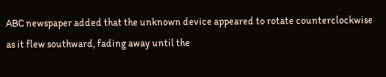ABC newspaper added that the unknown device appeared to rotate counterclockwise as it flew southward, fading away until the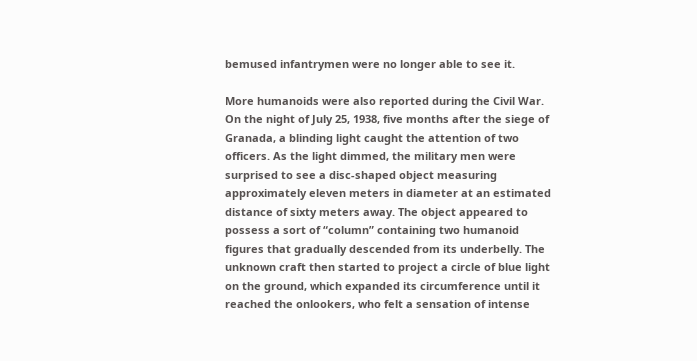bemused infantrymen were no longer able to see it.

More humanoids were also reported during the Civil War. On the night of July 25, 1938, five months after the siege of Granada, a blinding light caught the attention of two officers. As the light dimmed, the military men were surprised to see a disc-shaped object measuring approximately eleven meters in diameter at an estimated distance of sixty meters away. The object appeared to possess a sort of “column” containing two humanoid figures that gradually descended from its underbelly. The unknown craft then started to project a circle of blue light on the ground, which expanded its circumference until it reached the onlookers, who felt a sensation of intense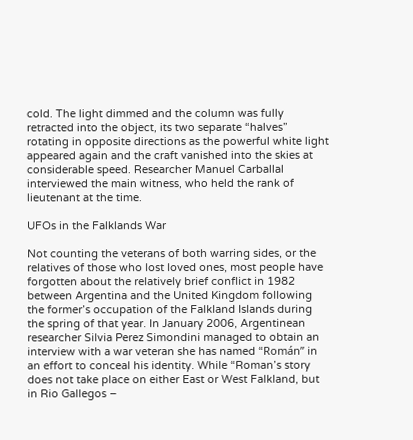cold. The light dimmed and the column was fully retracted into the object, its two separate “halves” rotating in opposite directions as the powerful white light appeared again and the craft vanished into the skies at considerable speed. Researcher Manuel Carballal interviewed the main witness, who held the rank of lieutenant at the time.

UFOs in the Falklands War

Not counting the veterans of both warring sides, or the relatives of those who lost loved ones, most people have forgotten about the relatively brief conflict in 1982 between Argentina and the United Kingdom following the former’s occupation of the Falkland Islands during the spring of that year. In January 2006, Argentinean researcher Silvia Perez Simondini managed to obtain an interview with a war veteran she has named “Román” in an effort to conceal his identity. While “Roman’s story does not take place on either East or West Falkland, but in Rio Gallegos –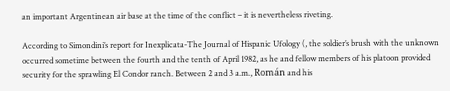an important Argentinean air base at the time of the conflict – it is nevertheless riveting.

According to Simondini’s report for Inexplicata-The Journal of Hispanic Ufology (, the soldier’s brush with the unknown occurred sometime between the fourth and the tenth of April 1982, as he and fellow members of his platoon provided security for the sprawling El Condor ranch. Between 2 and 3 a.m., Román and his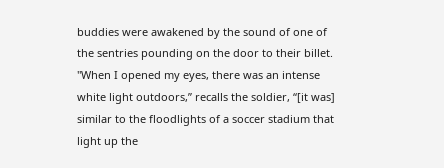buddies were awakened by the sound of one of the sentries pounding on the door to their billet.
"When I opened my eyes, there was an intense white light outdoors,” recalls the soldier, “[it was] similar to the floodlights of a soccer stadium that light up the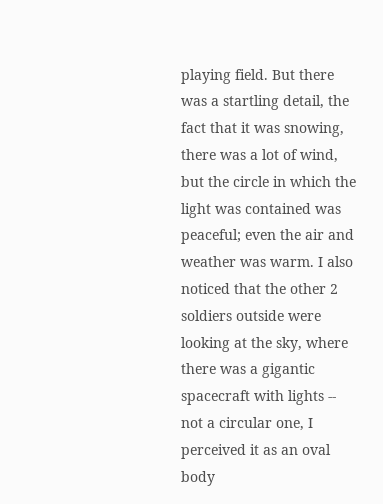playing field. But there was a startling detail, the fact that it was snowing, there was a lot of wind, but the circle in which the light was contained was peaceful; even the air and weather was warm. I also noticed that the other 2 soldiers outside were looking at the sky, where there was a gigantic spacecraft with lights -- not a circular one, I perceived it as an oval body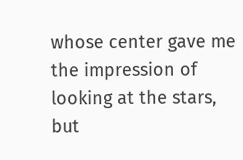whose center gave me the impression of looking at the stars, but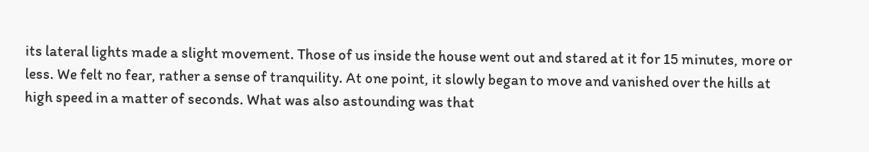its lateral lights made a slight movement. Those of us inside the house went out and stared at it for 15 minutes, more or less. We felt no fear, rather a sense of tranquility. At one point, it slowly began to move and vanished over the hills at high speed in a matter of seconds. What was also astounding was that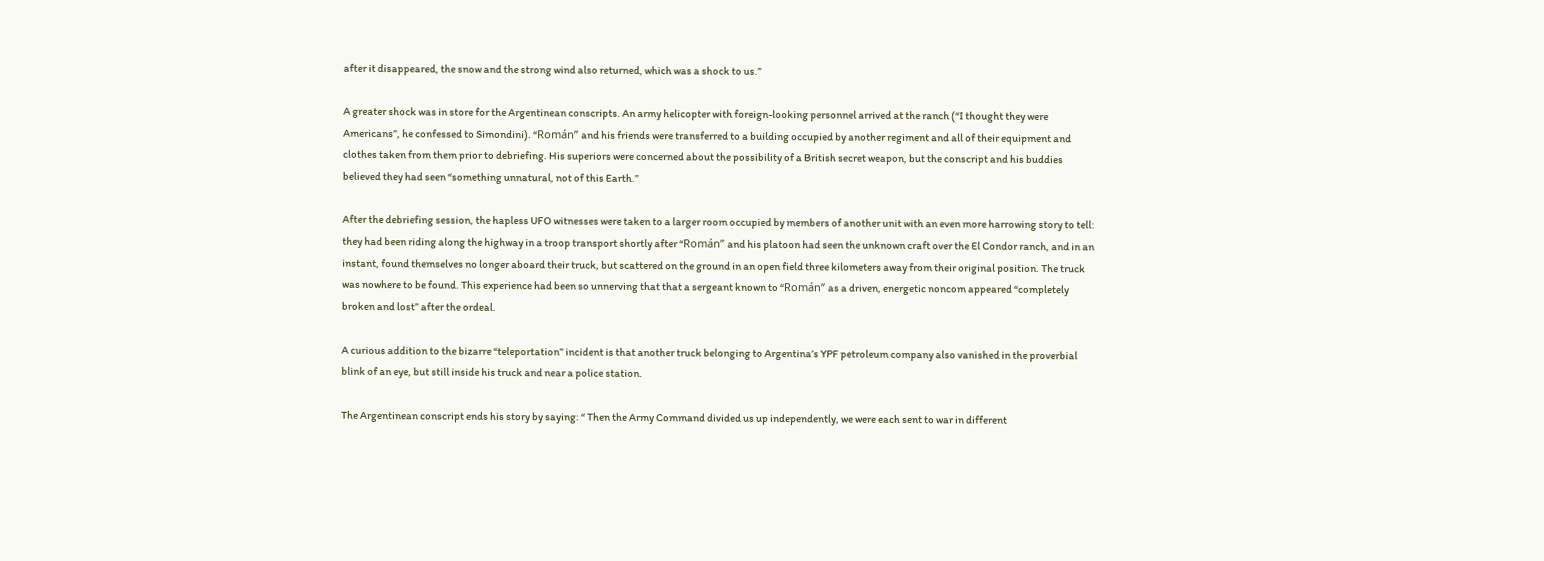after it disappeared, the snow and the strong wind also returned, which was a shock to us.”

A greater shock was in store for the Argentinean conscripts. An army helicopter with foreign-looking personnel arrived at the ranch (“I thought they were Americans”, he confessed to Simondini). “Román” and his friends were transferred to a building occupied by another regiment and all of their equipment and clothes taken from them prior to debriefing. His superiors were concerned about the possibility of a British secret weapon, but the conscript and his buddies believed they had seen “something unnatural, not of this Earth.”

After the debriefing session, the hapless UFO witnesses were taken to a larger room occupied by members of another unit with an even more harrowing story to tell: they had been riding along the highway in a troop transport shortly after “Román” and his platoon had seen the unknown craft over the El Condor ranch, and in an instant, found themselves no longer aboard their truck, but scattered on the ground in an open field three kilometers away from their original position. The truck was nowhere to be found. This experience had been so unnerving that that a sergeant known to “Román” as a driven, energetic noncom appeared “completely broken and lost” after the ordeal.

A curious addition to the bizarre “teleportation” incident is that another truck belonging to Argentina’s YPF petroleum company also vanished in the proverbial blink of an eye, but still inside his truck and near a police station.

The Argentinean conscript ends his story by saying: “ Then the Army Command divided us up independently, we were each sent to war in different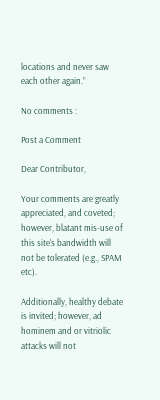locations and never saw each other again.”

No comments :

Post a Comment

Dear Contributor,

Your comments are greatly appreciated, and coveted; however, blatant mis-use of this site's bandwidth will not be tolerated (e.g., SPAM etc).

Additionally, healthy debate is invited; however, ad hominem and or vitriolic attacks will not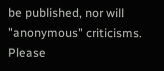be published, nor will "anonymous" criticisms. Please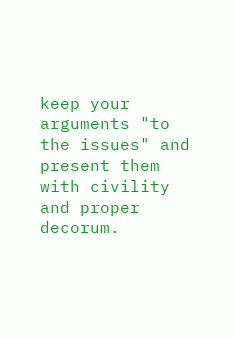keep your arguments "to the issues" and present them with civility and proper decorum.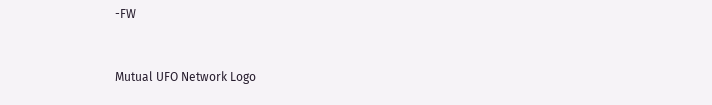-FW


Mutual UFO Network Logo